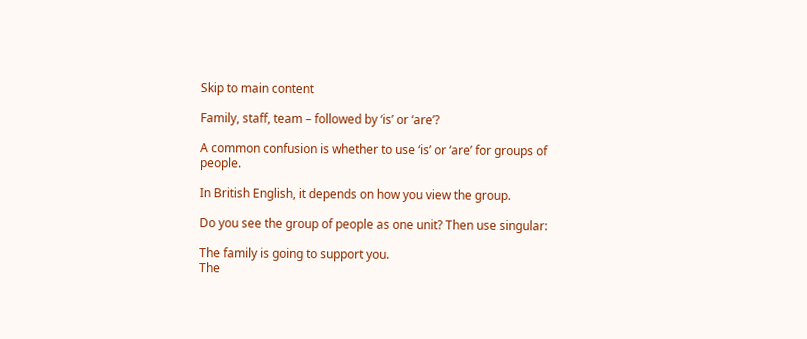Skip to main content

Family, staff, team – followed by ‘is’ or ‘are’?

A common confusion is whether to use ‘is’ or ‘are’ for groups of people.

In British English, it depends on how you view the group.

Do you see the group of people as one unit? Then use singular:

The family is going to support you.
The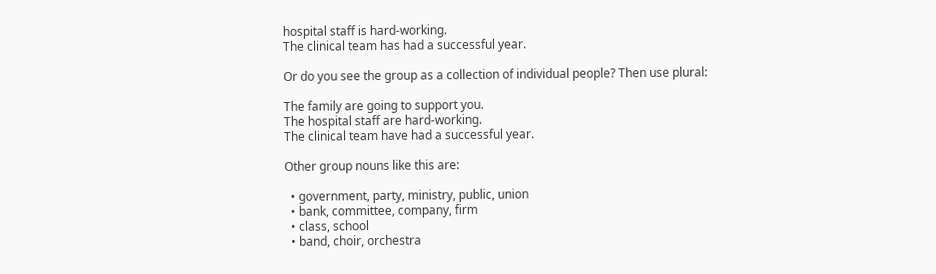hospital staff is hard-working.
The clinical team has had a successful year.

Or do you see the group as a collection of individual people? Then use plural:

The family are going to support you.
The hospital staff are hard-working.
The clinical team have had a successful year.

Other group nouns like this are:

  • government, party, ministry, public, union
  • bank, committee, company, firm
  • class, school
  • band, choir, orchestra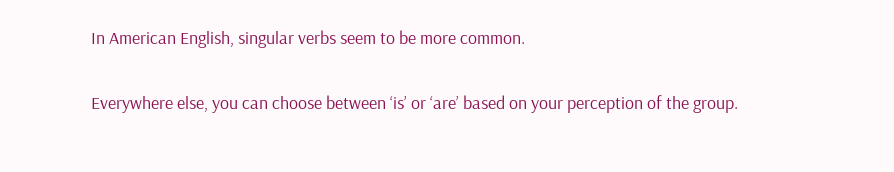In American English, singular verbs seem to be more common.

Everywhere else, you can choose between ‘is’ or ‘are’ based on your perception of the group.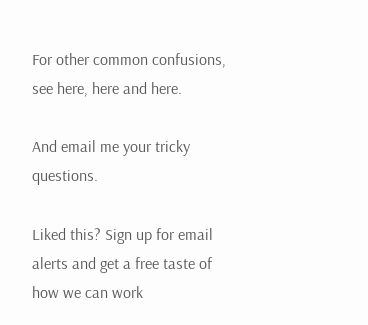For other common confusions, see here, here and here.

And email me your tricky questions.

Liked this? Sign up for email alerts and get a free taste of how we can work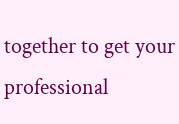together to get your professional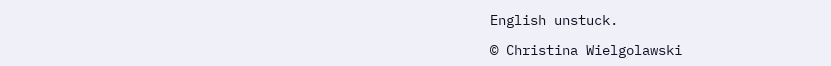English unstuck.

© Christina Wielgolawski